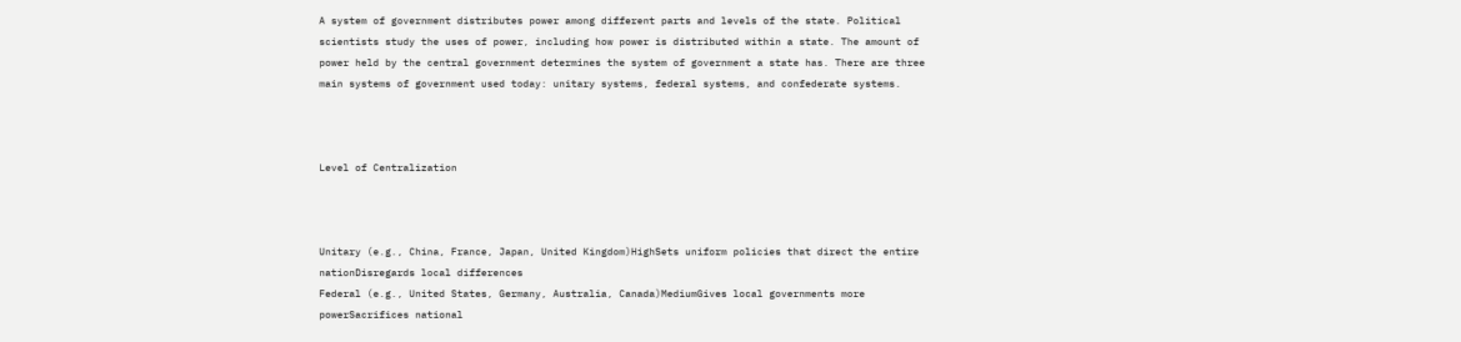A system of government distributes power among different parts and levels of the state. Political scientists study the uses of power, including how power is distributed within a state. The amount of power held by the central government determines the system of government a state has. There are three main systems of government used today: unitary systems, federal systems, and confederate systems.



Level of Centralization



Unitary (e.g., China, France, Japan, United Kingdom)HighSets uniform policies that direct the entire nationDisregards local differences
Federal (e.g., United States, Germany, Australia, Canada)MediumGives local governments more powerSacrifices national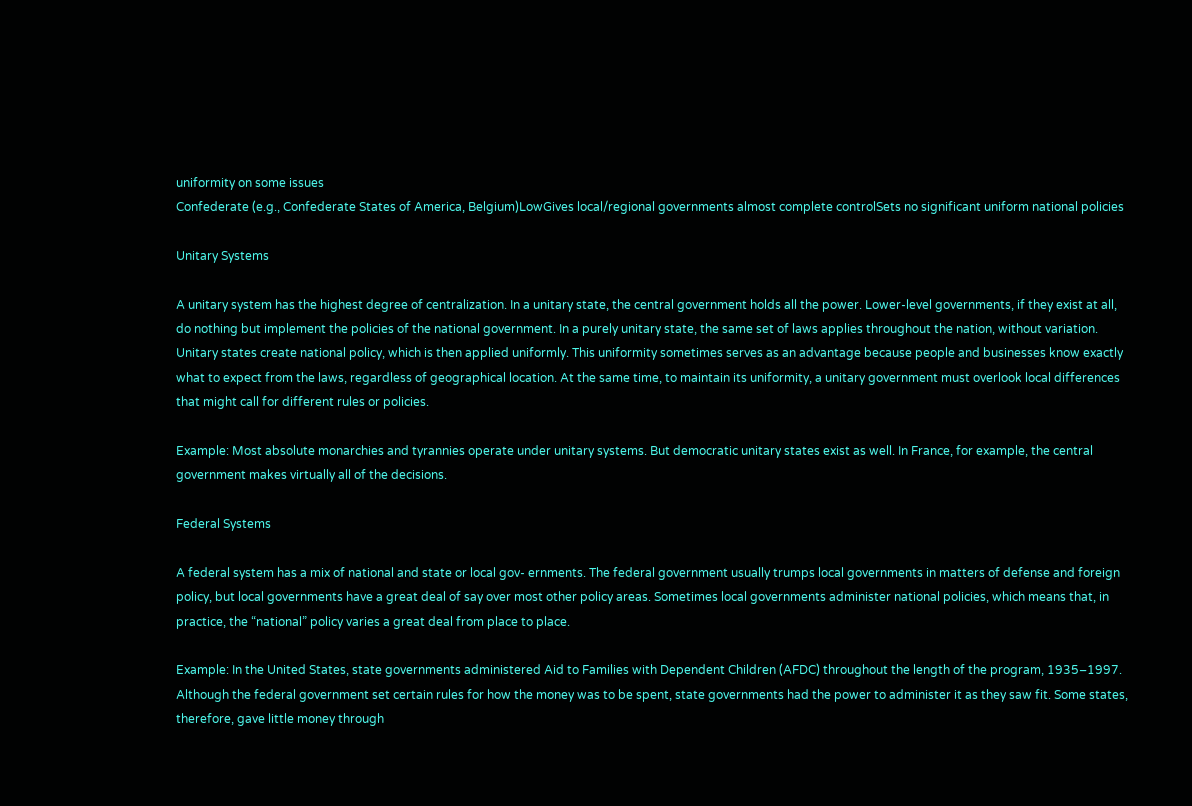uniformity on some issues
Confederate (e.g., Confederate States of America, Belgium)LowGives local/regional governments almost complete controlSets no significant uniform national policies

Unitary Systems

A unitary system has the highest degree of centralization. In a unitary state, the central government holds all the power. Lower-level governments, if they exist at all, do nothing but implement the policies of the national government. In a purely unitary state, the same set of laws applies throughout the nation, without variation. Unitary states create national policy, which is then applied uniformly. This uniformity sometimes serves as an advantage because people and businesses know exactly what to expect from the laws, regardless of geographical location. At the same time, to maintain its uniformity, a unitary government must overlook local differences that might call for different rules or policies.

Example: Most absolute monarchies and tyrannies operate under unitary systems. But democratic unitary states exist as well. In France, for example, the central government makes virtually all of the decisions.

Federal Systems

A federal system has a mix of national and state or local gov- ernments. The federal government usually trumps local governments in matters of defense and foreign policy, but local governments have a great deal of say over most other policy areas. Sometimes local governments administer national policies, which means that, in practice, the “national” policy varies a great deal from place to place.

Example: In the United States, state governments administered Aid to Families with Dependent Children (AFDC) throughout the length of the program, 1935–1997. Although the federal government set certain rules for how the money was to be spent, state governments had the power to administer it as they saw fit. Some states, therefore, gave little money through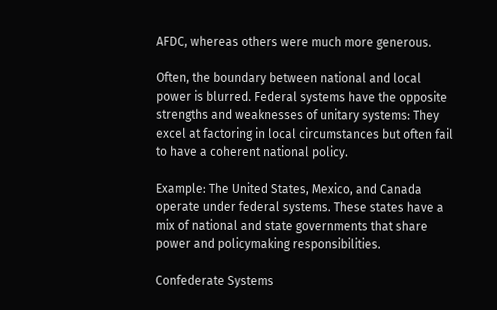AFDC, whereas others were much more generous.

Often, the boundary between national and local power is blurred. Federal systems have the opposite strengths and weaknesses of unitary systems: They excel at factoring in local circumstances but often fail to have a coherent national policy.

Example: The United States, Mexico, and Canada operate under federal systems. These states have a mix of national and state governments that share power and policymaking responsibilities.

Confederate Systems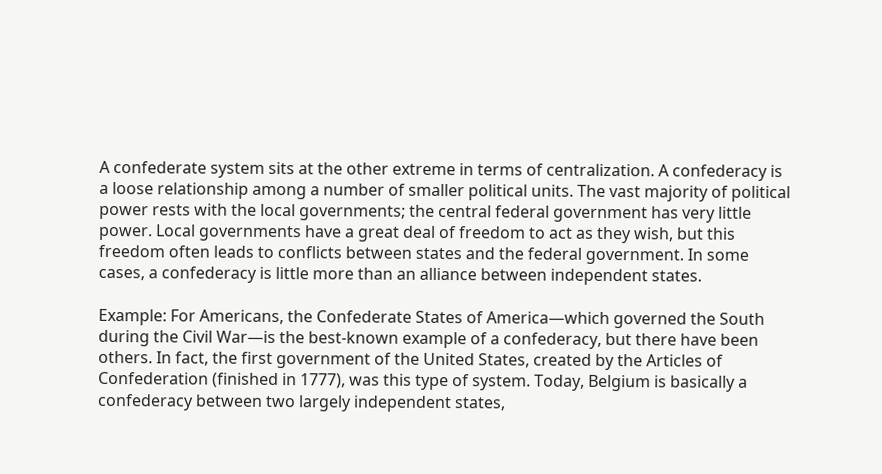A confederate system sits at the other extreme in terms of centralization. A confederacy is a loose relationship among a number of smaller political units. The vast majority of political power rests with the local governments; the central federal government has very little power. Local governments have a great deal of freedom to act as they wish, but this freedom often leads to conflicts between states and the federal government. In some cases, a confederacy is little more than an alliance between independent states.

Example: For Americans, the Confederate States of America—which governed the South during the Civil War—is the best-known example of a confederacy, but there have been others. In fact, the first government of the United States, created by the Articles of Confederation (finished in 1777), was this type of system. Today, Belgium is basically a confederacy between two largely independent states,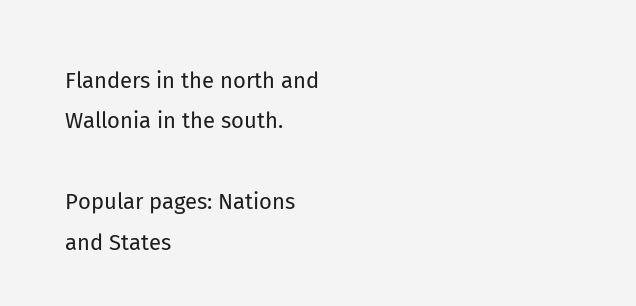Flanders in the north and Wallonia in the south.

Popular pages: Nations and States